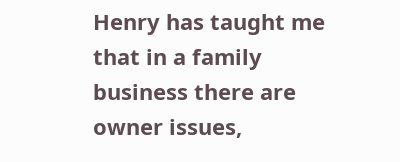Henry has taught me that in a family business there are owner issues,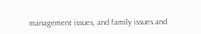management issues, and family issues and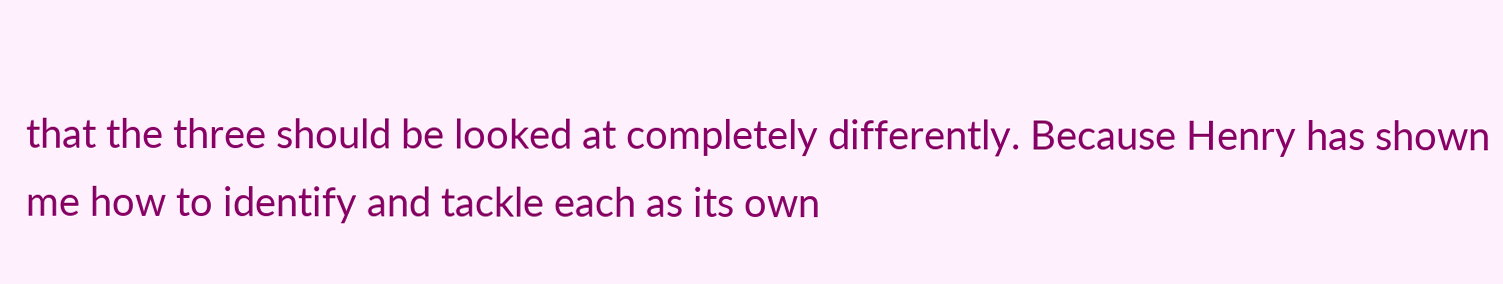that the three should be looked at completely differently. Because Henry has shown me how to identify and tackle each as its own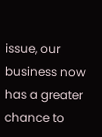issue, our business now has a greater chance to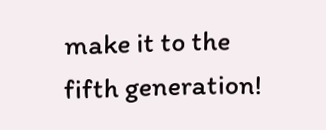make it to the fifth generation!